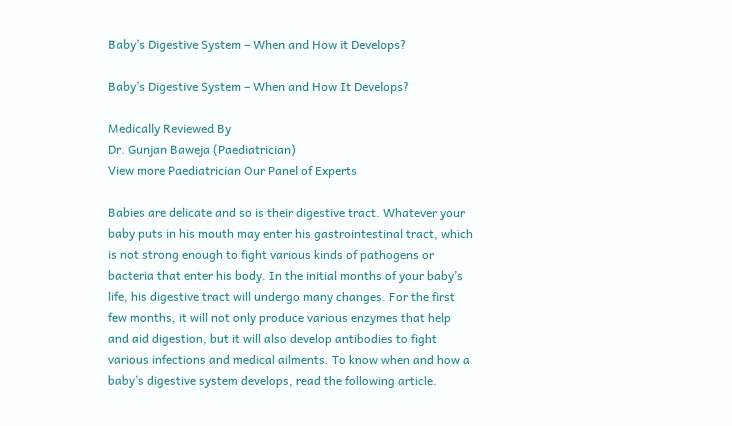Baby’s Digestive System – When and How it Develops?

Baby’s Digestive System – When and How It Develops?

Medically Reviewed By
Dr. Gunjan Baweja (Paediatrician)
View more Paediatrician Our Panel of Experts

Babies are delicate and so is their digestive tract. Whatever your baby puts in his mouth may enter his gastrointestinal tract, which is not strong enough to fight various kinds of pathogens or bacteria that enter his body. In the initial months of your baby’s life, his digestive tract will undergo many changes. For the first few months, it will not only produce various enzymes that help and aid digestion, but it will also develop antibodies to fight various infections and medical ailments. To know when and how a baby’s digestive system develops, read the following article.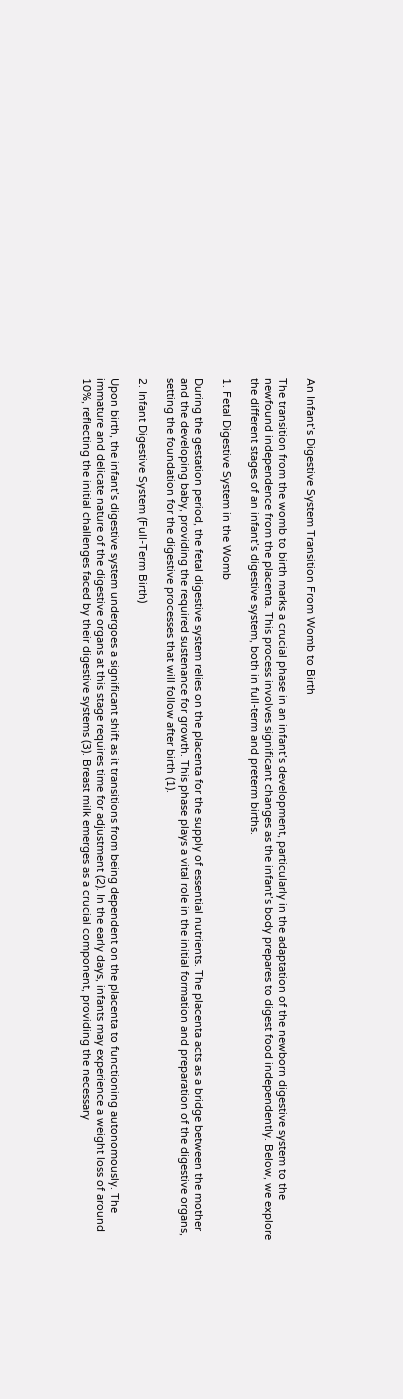An Infant’s Digestive System Transition From Womb to Birth

The transition from the womb to birth marks a crucial phase in an infant’s development, particularly in the adaptation of the newborn digestive system to the newfound independence from the placenta. This process involves significant changes as the infant’s body prepares to digest food independently. Below, we explore the different stages of an infant’s digestive system, both in full-term and preterm births.

1. Fetal Digestive System in the Womb

During the gestation period, the fetal digestive system relies on the placenta for the supply of essential nutrients. The placenta acts as a bridge between the mother and the developing baby, providing the required sustenance for growth. This phase plays a vital role in the initial formation and preparation of the digestive organs, setting the foundation for the digestive processes that will follow after birth (1).

2. Infant Digestive System (Full-Term Birth)

Upon birth, the infant’s digestive system undergoes a significant shift as it transitions from being dependent on the placenta to functioning autonomously. The immature and delicate nature of the digestive organs at this stage requires time for adjustment (2). In the early days, infants may experience a weight loss of around 10%, reflecting the initial challenges faced by their digestive systems (3). Breast milk emerges as a crucial component, providing the necessary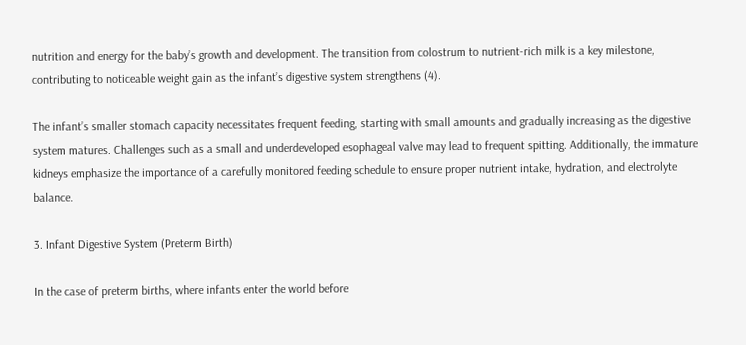nutrition and energy for the baby’s growth and development. The transition from colostrum to nutrient-rich milk is a key milestone, contributing to noticeable weight gain as the infant’s digestive system strengthens (4).

The infant’s smaller stomach capacity necessitates frequent feeding, starting with small amounts and gradually increasing as the digestive system matures. Challenges such as a small and underdeveloped esophageal valve may lead to frequent spitting. Additionally, the immature kidneys emphasize the importance of a carefully monitored feeding schedule to ensure proper nutrient intake, hydration, and electrolyte balance.

3. Infant Digestive System (Preterm Birth)

In the case of preterm births, where infants enter the world before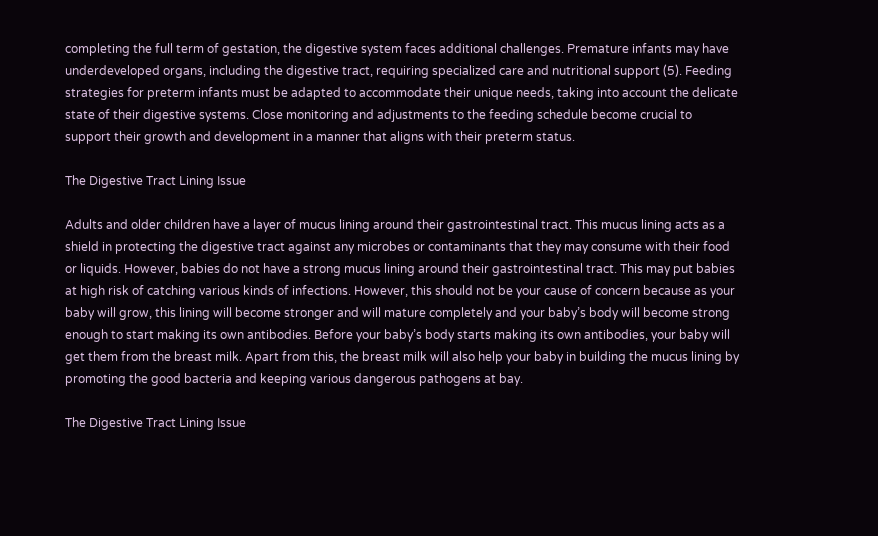completing the full term of gestation, the digestive system faces additional challenges. Premature infants may have underdeveloped organs, including the digestive tract, requiring specialized care and nutritional support (5). Feeding strategies for preterm infants must be adapted to accommodate their unique needs, taking into account the delicate state of their digestive systems. Close monitoring and adjustments to the feeding schedule become crucial to support their growth and development in a manner that aligns with their preterm status.

The Digestive Tract Lining Issue

Adults and older children have a layer of mucus lining around their gastrointestinal tract. This mucus lining acts as a shield in protecting the digestive tract against any microbes or contaminants that they may consume with their food or liquids. However, babies do not have a strong mucus lining around their gastrointestinal tract. This may put babies at high risk of catching various kinds of infections. However, this should not be your cause of concern because as your baby will grow, this lining will become stronger and will mature completely and your baby’s body will become strong enough to start making its own antibodies. Before your baby’s body starts making its own antibodies, your baby will get them from the breast milk. Apart from this, the breast milk will also help your baby in building the mucus lining by promoting the good bacteria and keeping various dangerous pathogens at bay.

The Digestive Tract Lining Issue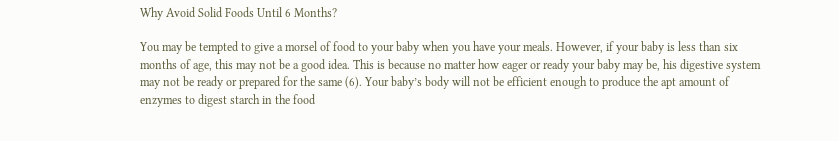Why Avoid Solid Foods Until 6 Months?

You may be tempted to give a morsel of food to your baby when you have your meals. However, if your baby is less than six months of age, this may not be a good idea. This is because no matter how eager or ready your baby may be, his digestive system may not be ready or prepared for the same (6). Your baby’s body will not be efficient enough to produce the apt amount of enzymes to digest starch in the food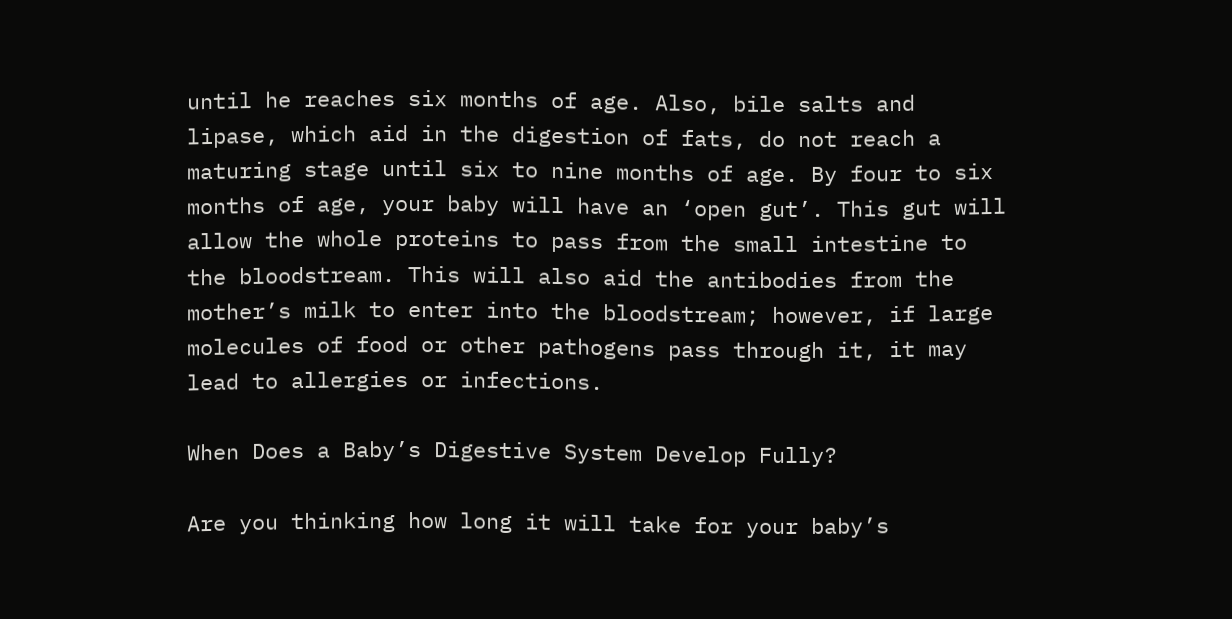until he reaches six months of age. Also, bile salts and lipase, which aid in the digestion of fats, do not reach a maturing stage until six to nine months of age. By four to six months of age, your baby will have an ‘open gut’. This gut will allow the whole proteins to pass from the small intestine to the bloodstream. This will also aid the antibodies from the mother’s milk to enter into the bloodstream; however, if large molecules of food or other pathogens pass through it, it may lead to allergies or infections.

When Does a Baby’s Digestive System Develop Fully?

Are you thinking how long it will take for your baby’s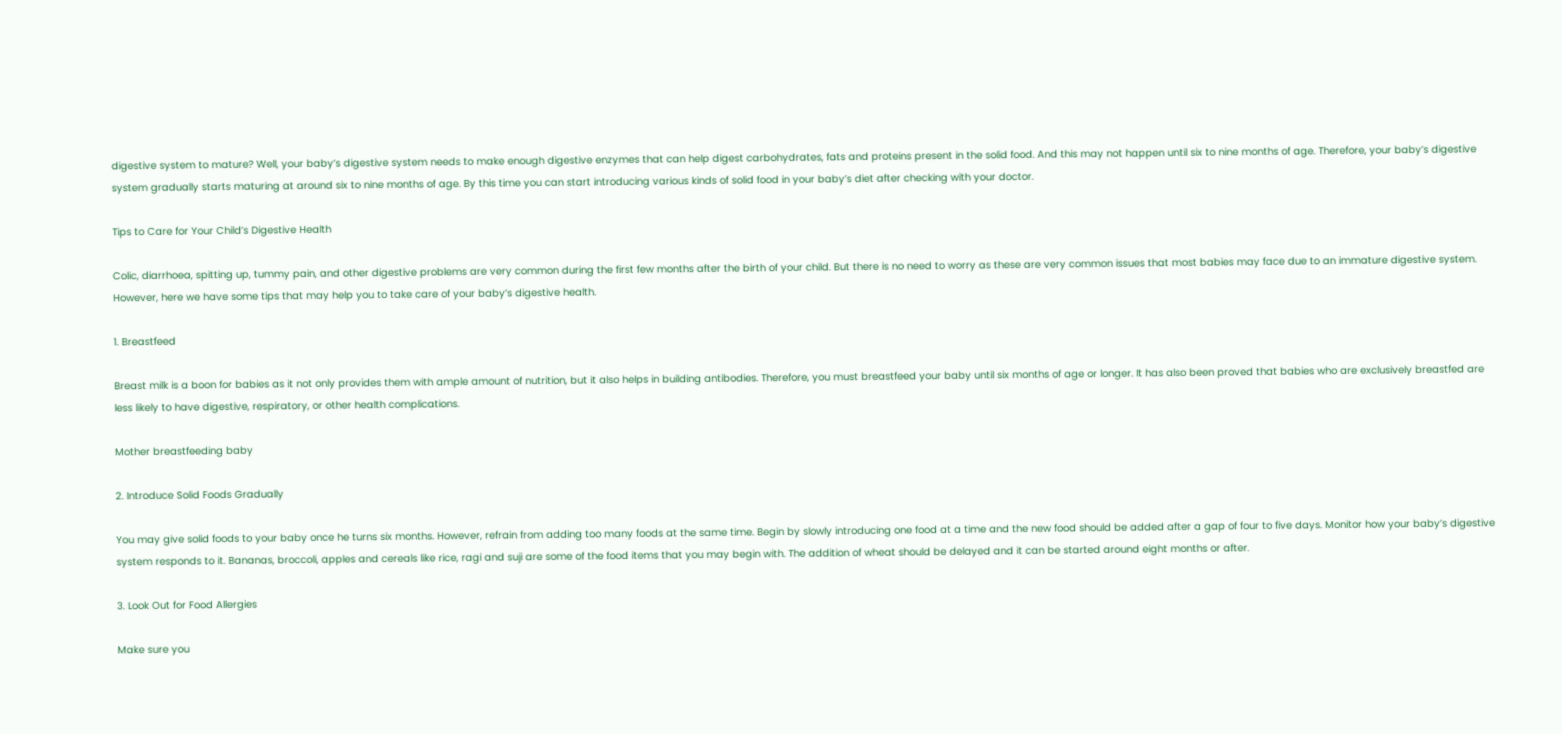digestive system to mature? Well, your baby’s digestive system needs to make enough digestive enzymes that can help digest carbohydrates, fats and proteins present in the solid food. And this may not happen until six to nine months of age. Therefore, your baby’s digestive system gradually starts maturing at around six to nine months of age. By this time you can start introducing various kinds of solid food in your baby’s diet after checking with your doctor.

Tips to Care for Your Child’s Digestive Health

Colic, diarrhoea, spitting up, tummy pain, and other digestive problems are very common during the first few months after the birth of your child. But there is no need to worry as these are very common issues that most babies may face due to an immature digestive system. However, here we have some tips that may help you to take care of your baby’s digestive health.

1. Breastfeed

Breast milk is a boon for babies as it not only provides them with ample amount of nutrition, but it also helps in building antibodies. Therefore, you must breastfeed your baby until six months of age or longer. It has also been proved that babies who are exclusively breastfed are less likely to have digestive, respiratory, or other health complications.

Mother breastfeeding baby

2. Introduce Solid Foods Gradually

You may give solid foods to your baby once he turns six months. However, refrain from adding too many foods at the same time. Begin by slowly introducing one food at a time and the new food should be added after a gap of four to five days. Monitor how your baby’s digestive system responds to it. Bananas, broccoli, apples and cereals like rice, ragi and suji are some of the food items that you may begin with. The addition of wheat should be delayed and it can be started around eight months or after.

3. Look Out for Food Allergies

Make sure you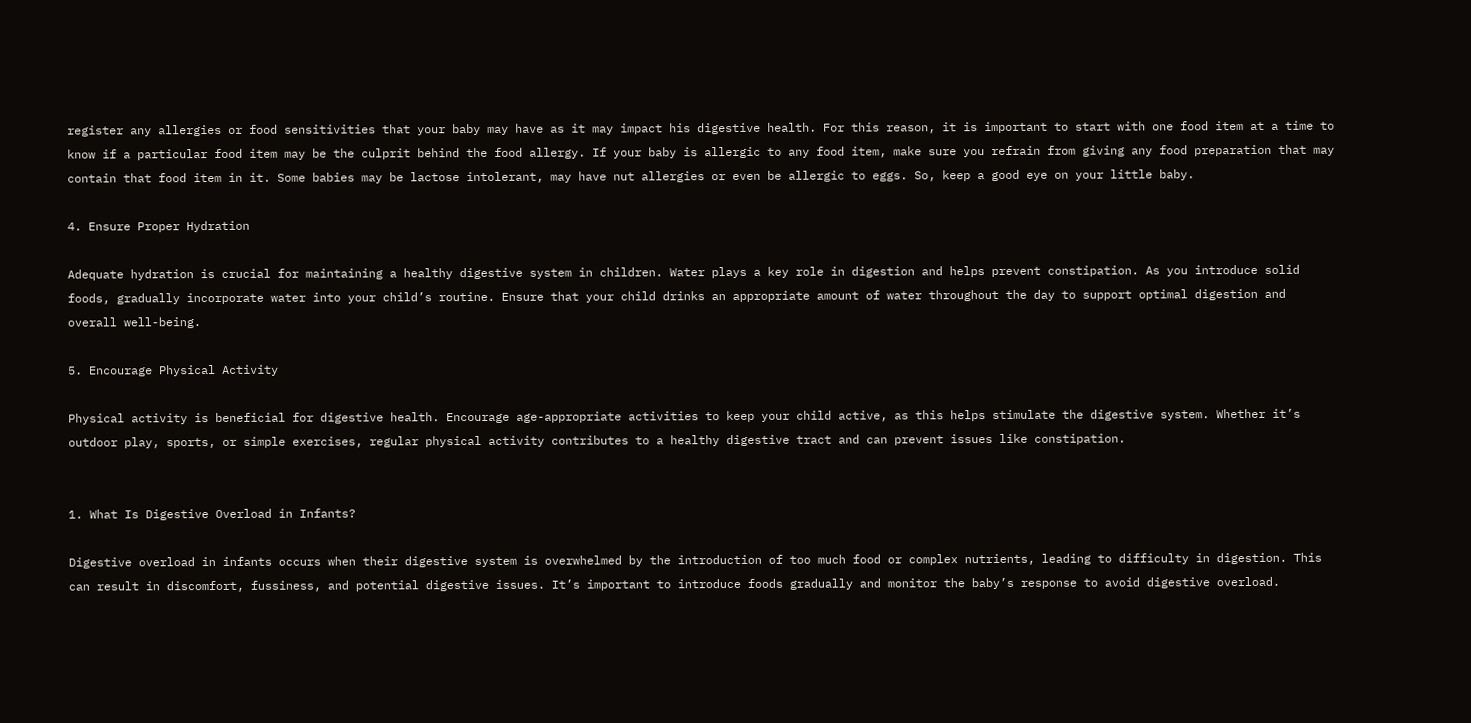register any allergies or food sensitivities that your baby may have as it may impact his digestive health. For this reason, it is important to start with one food item at a time to know if a particular food item may be the culprit behind the food allergy. If your baby is allergic to any food item, make sure you refrain from giving any food preparation that may contain that food item in it. Some babies may be lactose intolerant, may have nut allergies or even be allergic to eggs. So, keep a good eye on your little baby.

4. Ensure Proper Hydration

Adequate hydration is crucial for maintaining a healthy digestive system in children. Water plays a key role in digestion and helps prevent constipation. As you introduce solid foods, gradually incorporate water into your child’s routine. Ensure that your child drinks an appropriate amount of water throughout the day to support optimal digestion and overall well-being.

5. Encourage Physical Activity

Physical activity is beneficial for digestive health. Encourage age-appropriate activities to keep your child active, as this helps stimulate the digestive system. Whether it’s outdoor play, sports, or simple exercises, regular physical activity contributes to a healthy digestive tract and can prevent issues like constipation.


1. What Is Digestive Overload in Infants?

Digestive overload in infants occurs when their digestive system is overwhelmed by the introduction of too much food or complex nutrients, leading to difficulty in digestion. This can result in discomfort, fussiness, and potential digestive issues. It’s important to introduce foods gradually and monitor the baby’s response to avoid digestive overload.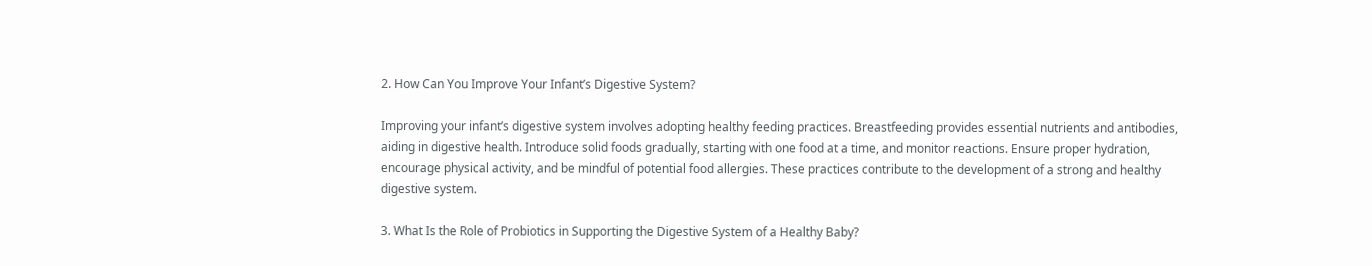2. How Can You Improve Your Infant’s Digestive System?

Improving your infant’s digestive system involves adopting healthy feeding practices. Breastfeeding provides essential nutrients and antibodies, aiding in digestive health. Introduce solid foods gradually, starting with one food at a time, and monitor reactions. Ensure proper hydration, encourage physical activity, and be mindful of potential food allergies. These practices contribute to the development of a strong and healthy digestive system.

3. What Is the Role of Probiotics in Supporting the Digestive System of a Healthy Baby?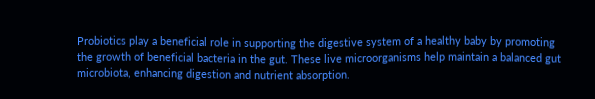Probiotics play a beneficial role in supporting the digestive system of a healthy baby by promoting the growth of beneficial bacteria in the gut. These live microorganisms help maintain a balanced gut microbiota, enhancing digestion and nutrient absorption.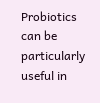Probiotics can be particularly useful in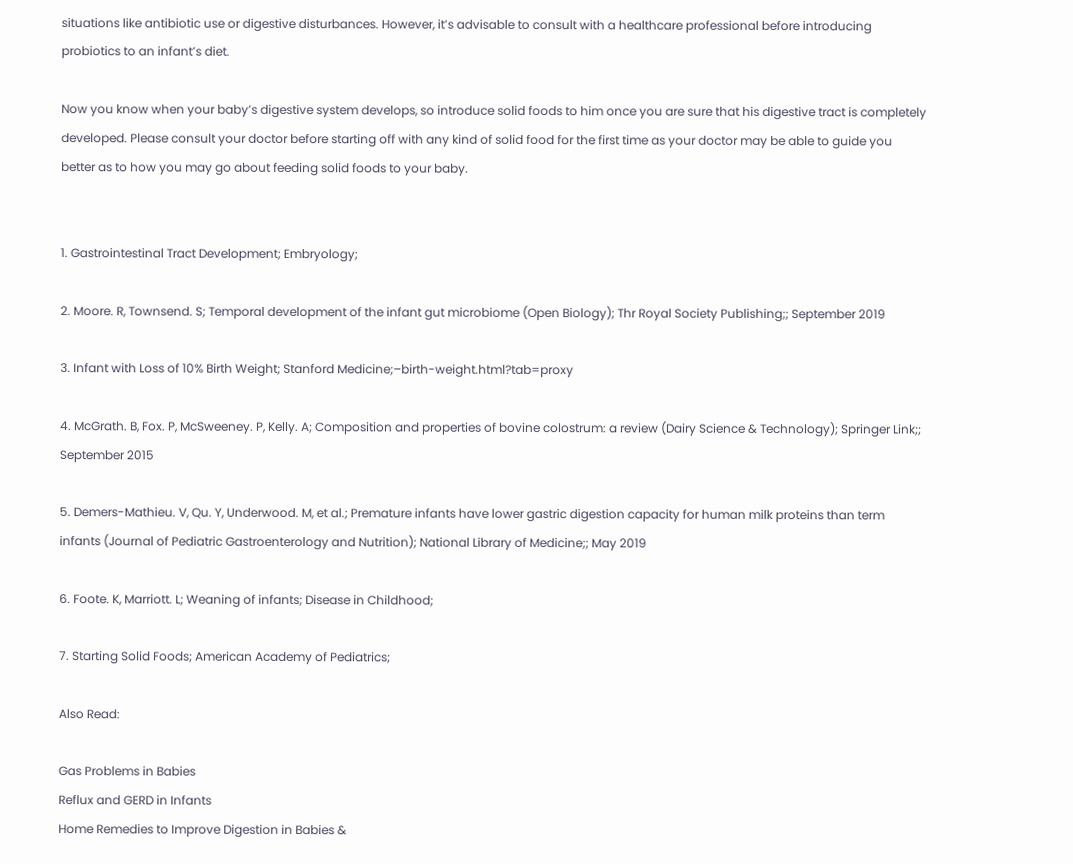situations like antibiotic use or digestive disturbances. However, it’s advisable to consult with a healthcare professional before introducing probiotics to an infant’s diet.

Now you know when your baby’s digestive system develops, so introduce solid foods to him once you are sure that his digestive tract is completely developed. Please consult your doctor before starting off with any kind of solid food for the first time as your doctor may be able to guide you better as to how you may go about feeding solid foods to your baby.


1. Gastrointestinal Tract Development; Embryology;

2. Moore. R, Townsend. S; Temporal development of the infant gut microbiome (Open Biology); Thr Royal Society Publishing;; September 2019

3. Infant with Loss of 10% Birth Weight; Stanford Medicine;–birth-weight.html?tab=proxy

4. McGrath. B, Fox. P, McSweeney. P, Kelly. A; Composition and properties of bovine colostrum: a review (Dairy Science & Technology); Springer Link;; September 2015

5. Demers-Mathieu. V, Qu. Y, Underwood. M, et al.; Premature infants have lower gastric digestion capacity for human milk proteins than term infants (Journal of Pediatric Gastroenterology and Nutrition); National Library of Medicine;; May 2019

6. Foote. K, Marriott. L; Weaning of infants; Disease in Childhood;

7. Starting Solid Foods; American Academy of Pediatrics;

Also Read:

Gas Problems in Babies
Reflux and GERD in Infants
Home Remedies to Improve Digestion in Babies &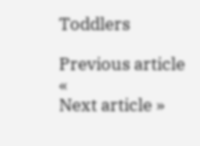Toddlers

Previous article «
Next article »